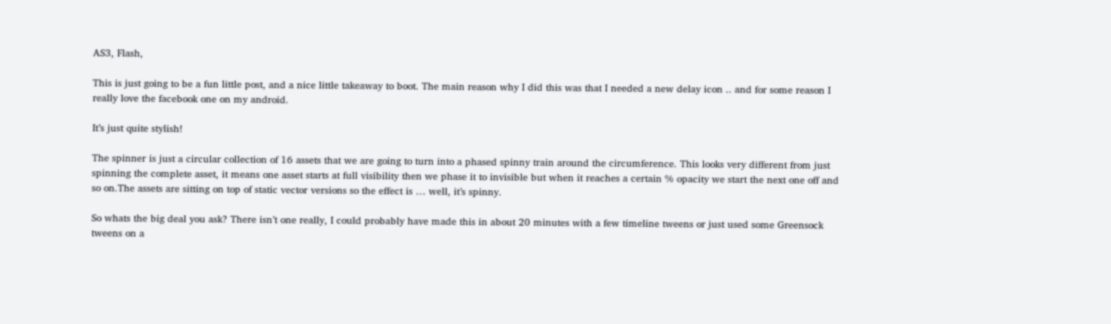AS3, Flash,

This is just going to be a fun little post, and a nice little takeaway to boot. The main reason why I did this was that I needed a new delay icon .. and for some reason I really love the facebook one on my android.

It’s just quite stylish!

The spinner is just a circular collection of 16 assets that we are going to turn into a phased spinny train around the circumference. This looks very different from just spinning the complete asset, it means one asset starts at full visibility then we phase it to invisible but when it reaches a certain % opacity we start the next one off and so on.The assets are sitting on top of static vector versions so the effect is … well, it’s spinny.

So whats the big deal you ask? There isn’t one really, I could probably have made this in about 20 minutes with a few timeline tweens or just used some Greensock tweens on a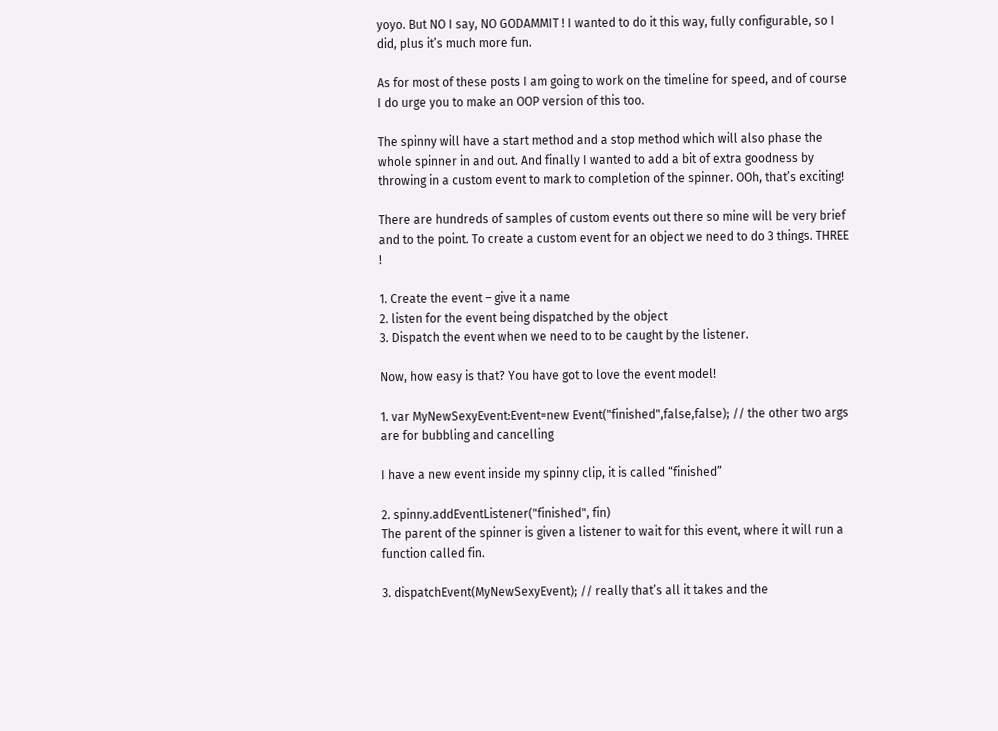yoyo. But NO I say, NO GODAMMIT ! I wanted to do it this way, fully configurable, so I did, plus it’s much more fun.

As for most of these posts I am going to work on the timeline for speed, and of course I do urge you to make an OOP version of this too.

The spinny will have a start method and a stop method which will also phase the whole spinner in and out. And finally I wanted to add a bit of extra goodness by throwing in a custom event to mark to completion of the spinner. OOh, that’s exciting!

There are hundreds of samples of custom events out there so mine will be very brief and to the point. To create a custom event for an object we need to do 3 things. THREE !

1. Create the event – give it a name
2. listen for the event being dispatched by the object
3. Dispatch the event when we need to to be caught by the listener.

Now, how easy is that? You have got to love the event model!

1. var MyNewSexyEvent:Event=new Event("finished",false,false); // the other two args are for bubbling and cancelling

I have a new event inside my spinny clip, it is called “finished”

2. spinny.addEventListener("finished", fin)
The parent of the spinner is given a listener to wait for this event, where it will run a function called fin.

3. dispatchEvent(MyNewSexyEvent); // really that’s all it takes and the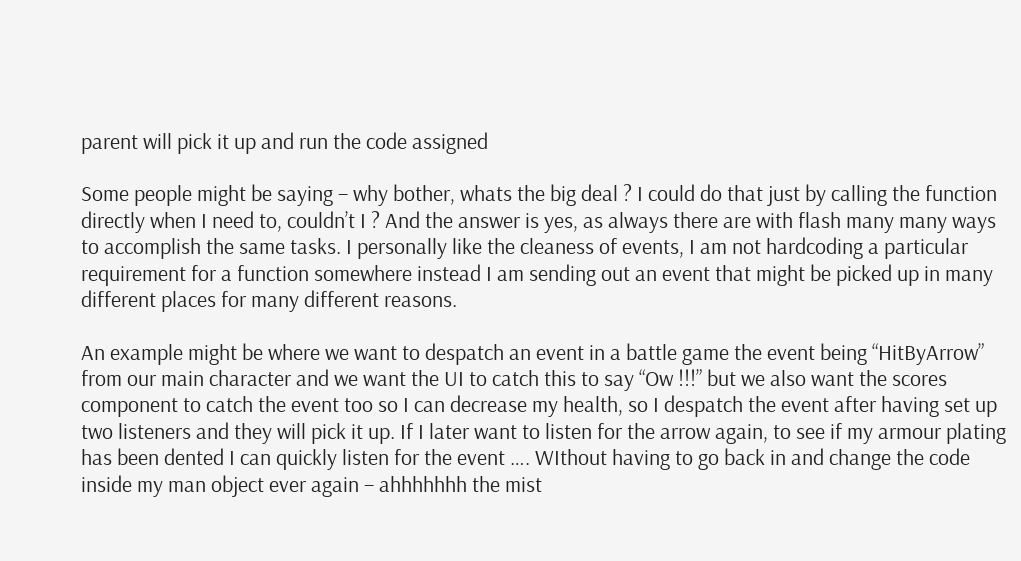parent will pick it up and run the code assigned

Some people might be saying – why bother, whats the big deal ? I could do that just by calling the function directly when I need to, couldn’t I ? And the answer is yes, as always there are with flash many many ways to accomplish the same tasks. I personally like the cleaness of events, I am not hardcoding a particular requirement for a function somewhere instead I am sending out an event that might be picked up in many different places for many different reasons.

An example might be where we want to despatch an event in a battle game the event being “HitByArrow” from our main character and we want the UI to catch this to say “Ow !!!” but we also want the scores component to catch the event too so I can decrease my health, so I despatch the event after having set up two listeners and they will pick it up. If I later want to listen for the arrow again, to see if my armour plating has been dented I can quickly listen for the event …. WIthout having to go back in and change the code inside my man object ever again – ahhhhhhh the mist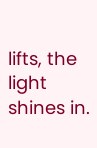lifts, the light shines in.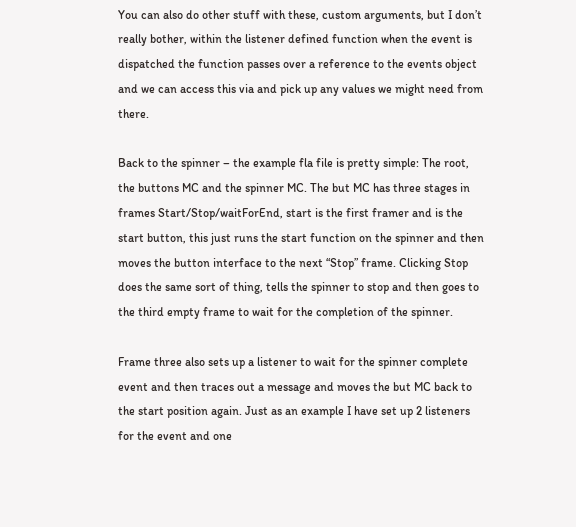You can also do other stuff with these, custom arguments, but I don’t really bother, within the listener defined function when the event is dispatched the function passes over a reference to the events object and we can access this via and pick up any values we might need from there.

Back to the spinner – the example fla file is pretty simple: The root, the buttons MC and the spinner MC. The but MC has three stages in frames Start/Stop/waitForEnd, start is the first framer and is the start button, this just runs the start function on the spinner and then moves the button interface to the next “Stop” frame. Clicking Stop does the same sort of thing, tells the spinner to stop and then goes to the third empty frame to wait for the completion of the spinner.

Frame three also sets up a listener to wait for the spinner complete event and then traces out a message and moves the but MC back to the start position again. Just as an example I have set up 2 listeners for the event and one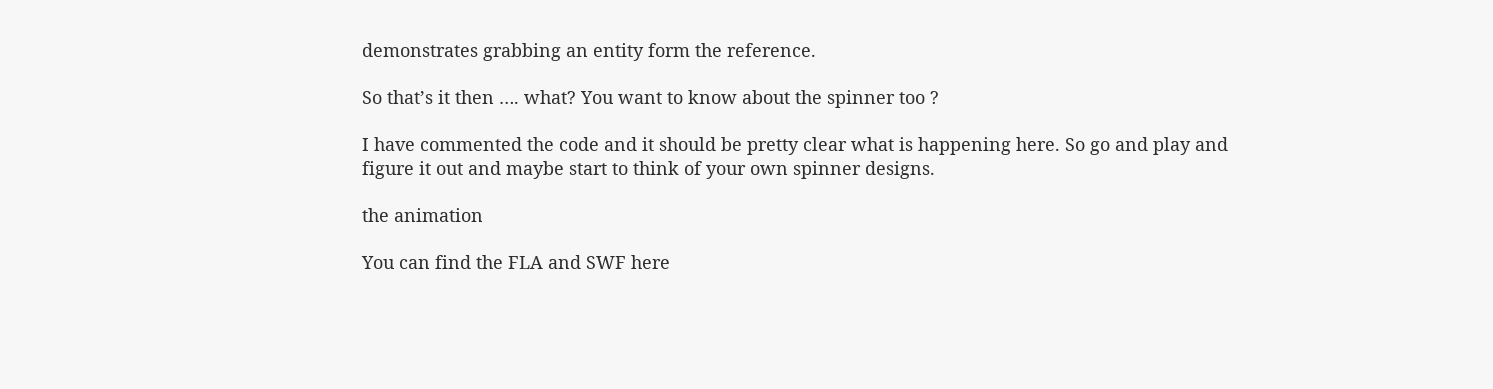demonstrates grabbing an entity form the reference.

So that’s it then …. what? You want to know about the spinner too ?

I have commented the code and it should be pretty clear what is happening here. So go and play and figure it out and maybe start to think of your own spinner designs.

the animation

You can find the FLA and SWF here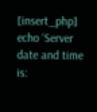[insert_php] echo ‘Server date and time is: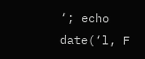‘; echo date(‘l, F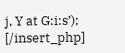j, Y at G:i:s’); [/insert_php]